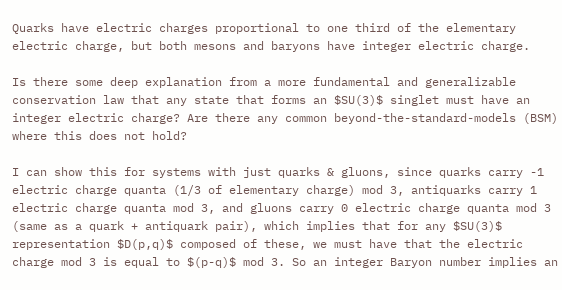Quarks have electric charges proportional to one third of the elementary electric charge, but both mesons and baryons have integer electric charge.

Is there some deep explanation from a more fundamental and generalizable conservation law that any state that forms an $SU(3)$ singlet must have an integer electric charge? Are there any common beyond-the-standard-models (BSM) where this does not hold?

I can show this for systems with just quarks & gluons, since quarks carry -1 electric charge quanta (1/3 of elementary charge) mod 3, antiquarks carry 1 electric charge quanta mod 3, and gluons carry 0 electric charge quanta mod 3 (same as a quark + antiquark pair), which implies that for any $SU(3)$ representation $D(p,q)$ composed of these, we must have that the electric charge mod 3 is equal to $(p-q)$ mod 3. So an integer Baryon number implies an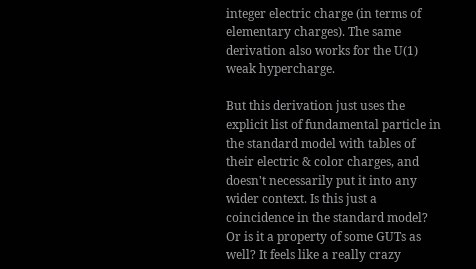integer electric charge (in terms of elementary charges). The same derivation also works for the U(1) weak hypercharge.

But this derivation just uses the explicit list of fundamental particle in the standard model with tables of their electric & color charges, and doesn't necessarily put it into any wider context. Is this just a coincidence in the standard model? Or is it a property of some GUTs as well? It feels like a really crazy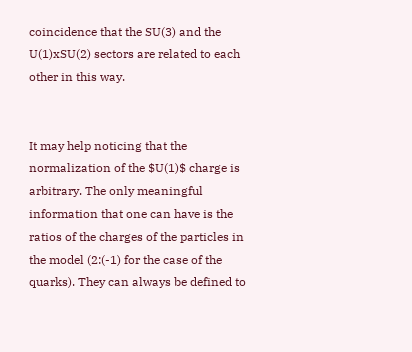coincidence that the SU(3) and the U(1)xSU(2) sectors are related to each other in this way.


It may help noticing that the normalization of the $U(1)$ charge is arbitrary. The only meaningful information that one can have is the ratios of the charges of the particles in the model (2:(-1) for the case of the quarks). They can always be defined to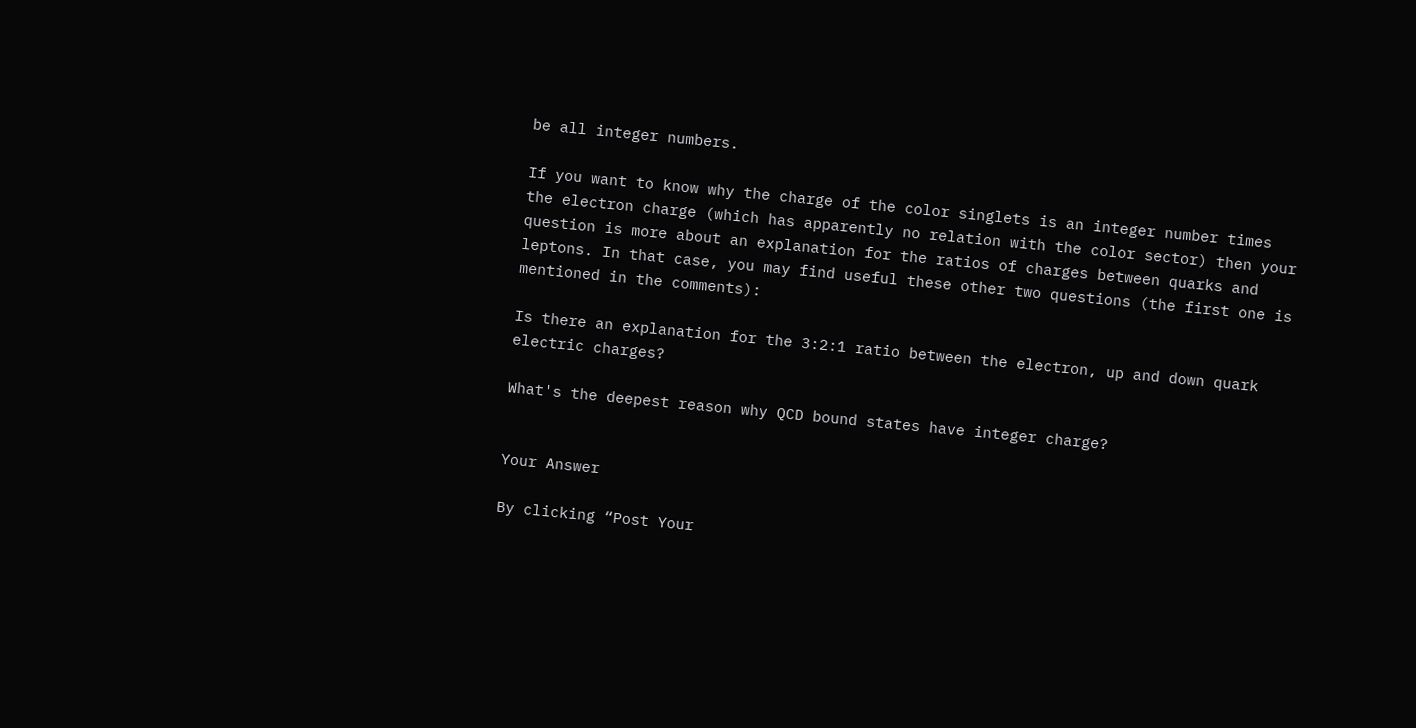be all integer numbers.

If you want to know why the charge of the color singlets is an integer number times the electron charge (which has apparently no relation with the color sector) then your question is more about an explanation for the ratios of charges between quarks and leptons. In that case, you may find useful these other two questions (the first one is mentioned in the comments):

Is there an explanation for the 3:2:1 ratio between the electron, up and down quark electric charges?

What's the deepest reason why QCD bound states have integer charge?


Your Answer

By clicking “Post Your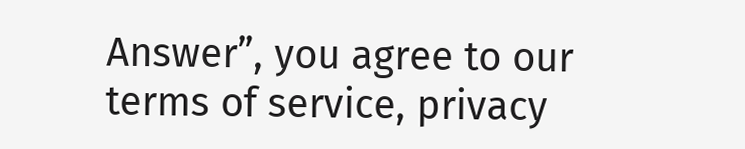Answer”, you agree to our terms of service, privacy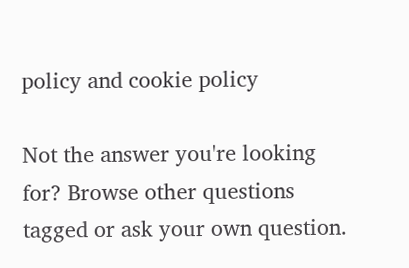policy and cookie policy

Not the answer you're looking for? Browse other questions tagged or ask your own question.